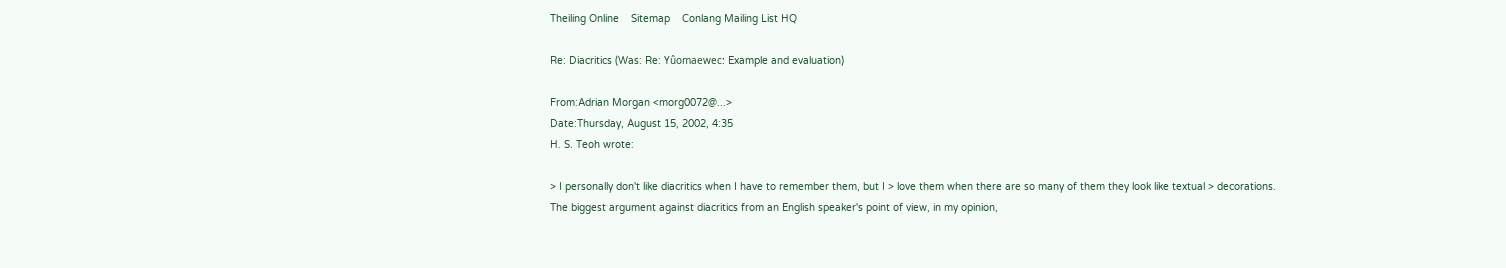Theiling Online    Sitemap    Conlang Mailing List HQ

Re: Diacritics (Was: Re: Yûomaewec: Example and evaluation)

From:Adrian Morgan <morg0072@...>
Date:Thursday, August 15, 2002, 4:35
H. S. Teoh wrote:

> I personally don't like diacritics when I have to remember them, but I > love them when there are so many of them they look like textual > decorations.
The biggest argument against diacritics from an English speaker's point of view, in my opinion,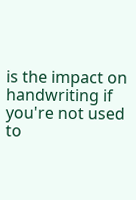is the impact on handwriting if you're not used to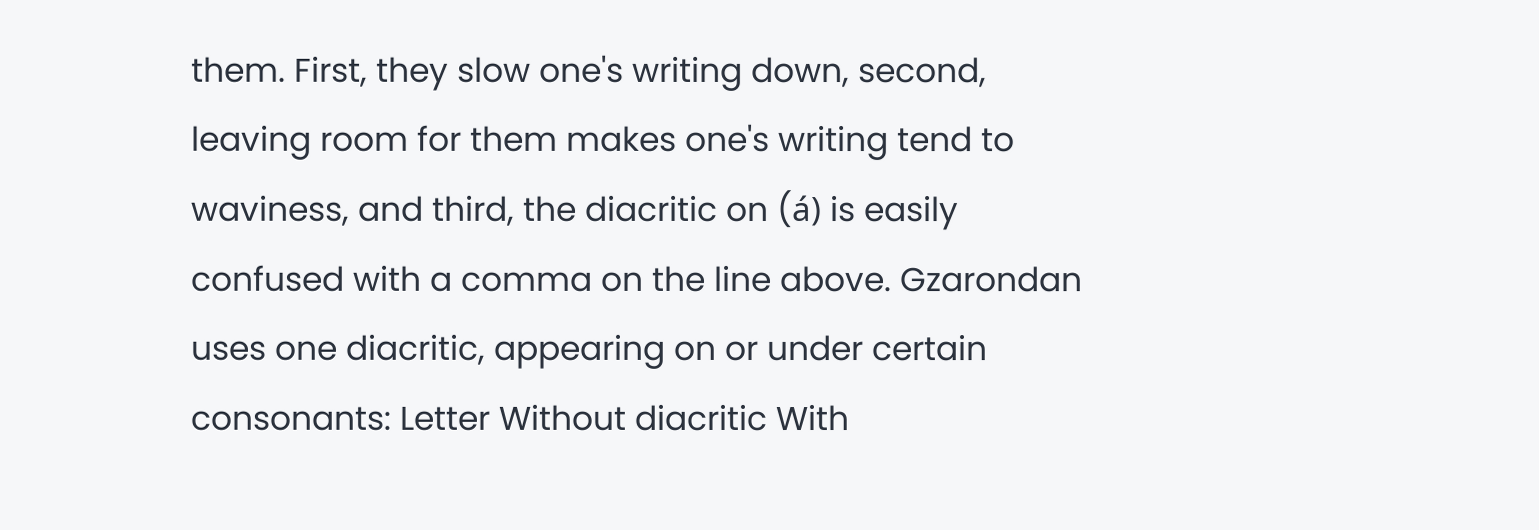them. First, they slow one's writing down, second, leaving room for them makes one's writing tend to waviness, and third, the diacritic on (á) is easily confused with a comma on the line above. Gzarondan uses one diacritic, appearing on or under certain consonants: Letter Without diacritic With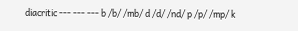diacritic --- --- --- b /b/ /mb/ d /d/ /nd/ p /p/ /mp/ k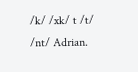/k/ /xk/ t /t/ /nt/ Adrian.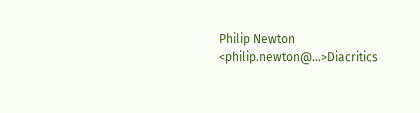Philip Newton <philip.newton@...>Diacritics